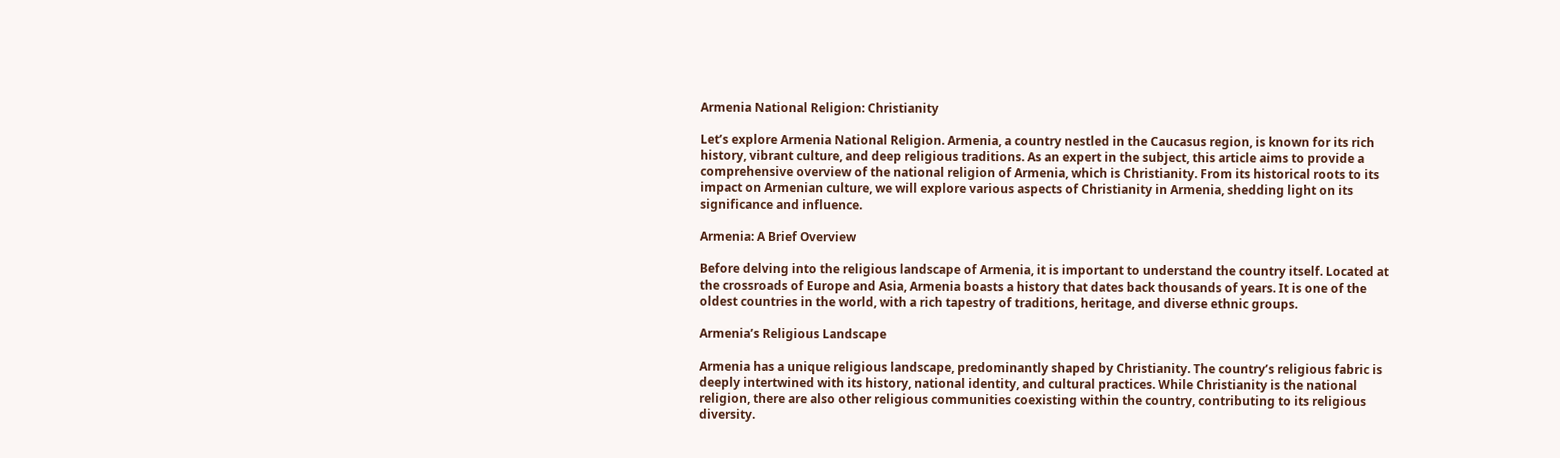Armenia National Religion: Christianity

Let’s explore Armenia National Religion. Armenia, a country nestled in the Caucasus region, is known for its rich history, vibrant culture, and deep religious traditions. As an expert in the subject, this article aims to provide a comprehensive overview of the national religion of Armenia, which is Christianity. From its historical roots to its impact on Armenian culture, we will explore various aspects of Christianity in Armenia, shedding light on its significance and influence.

Armenia: A Brief Overview

Before delving into the religious landscape of Armenia, it is important to understand the country itself. Located at the crossroads of Europe and Asia, Armenia boasts a history that dates back thousands of years. It is one of the oldest countries in the world, with a rich tapestry of traditions, heritage, and diverse ethnic groups.

Armenia’s Religious Landscape

Armenia has a unique religious landscape, predominantly shaped by Christianity. The country’s religious fabric is deeply intertwined with its history, national identity, and cultural practices. While Christianity is the national religion, there are also other religious communities coexisting within the country, contributing to its religious diversity.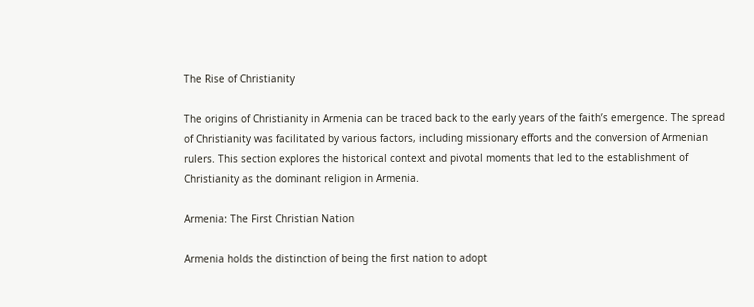The Rise of Christianity

The origins of Christianity in Armenia can be traced back to the early years of the faith’s emergence. The spread of Christianity was facilitated by various factors, including missionary efforts and the conversion of Armenian rulers. This section explores the historical context and pivotal moments that led to the establishment of Christianity as the dominant religion in Armenia.

Armenia: The First Christian Nation

Armenia holds the distinction of being the first nation to adopt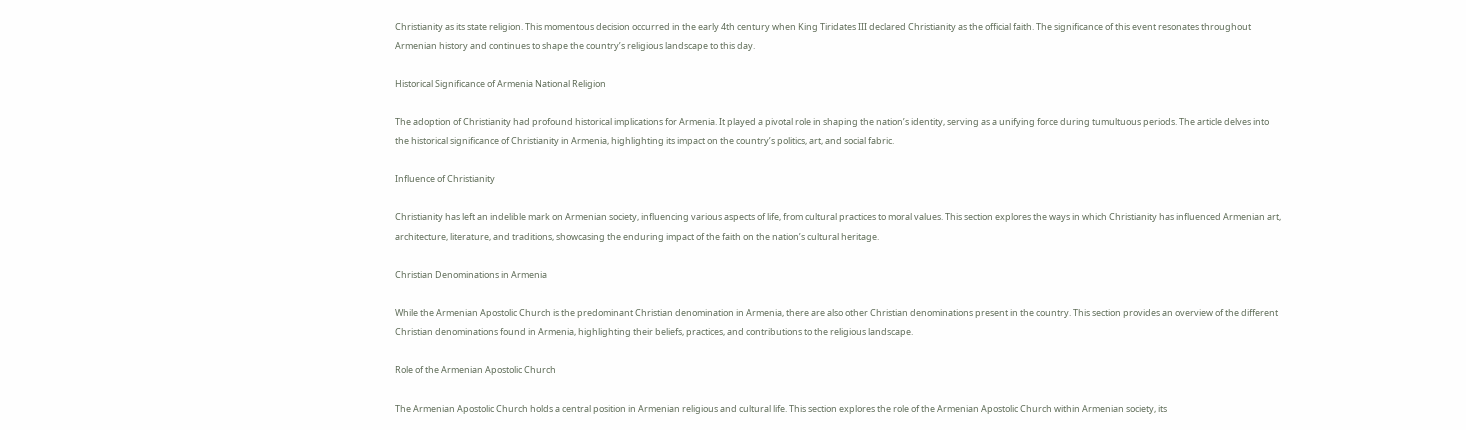Christianity as its state religion. This momentous decision occurred in the early 4th century when King Tiridates III declared Christianity as the official faith. The significance of this event resonates throughout Armenian history and continues to shape the country’s religious landscape to this day.

Historical Significance of Armenia National Religion

The adoption of Christianity had profound historical implications for Armenia. It played a pivotal role in shaping the nation’s identity, serving as a unifying force during tumultuous periods. The article delves into the historical significance of Christianity in Armenia, highlighting its impact on the country’s politics, art, and social fabric.

Influence of Christianity

Christianity has left an indelible mark on Armenian society, influencing various aspects of life, from cultural practices to moral values. This section explores the ways in which Christianity has influenced Armenian art, architecture, literature, and traditions, showcasing the enduring impact of the faith on the nation’s cultural heritage.

Christian Denominations in Armenia

While the Armenian Apostolic Church is the predominant Christian denomination in Armenia, there are also other Christian denominations present in the country. This section provides an overview of the different Christian denominations found in Armenia, highlighting their beliefs, practices, and contributions to the religious landscape.

Role of the Armenian Apostolic Church

The Armenian Apostolic Church holds a central position in Armenian religious and cultural life. This section explores the role of the Armenian Apostolic Church within Armenian society, its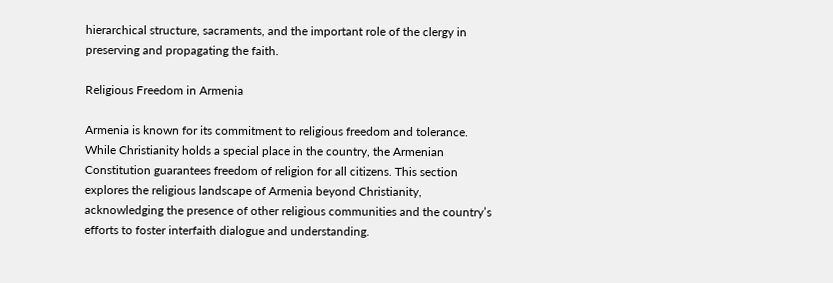hierarchical structure, sacraments, and the important role of the clergy in preserving and propagating the faith.

Religious Freedom in Armenia

Armenia is known for its commitment to religious freedom and tolerance. While Christianity holds a special place in the country, the Armenian Constitution guarantees freedom of religion for all citizens. This section explores the religious landscape of Armenia beyond Christianity, acknowledging the presence of other religious communities and the country’s efforts to foster interfaith dialogue and understanding.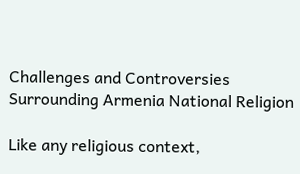Challenges and Controversies Surrounding Armenia National Religion

Like any religious context,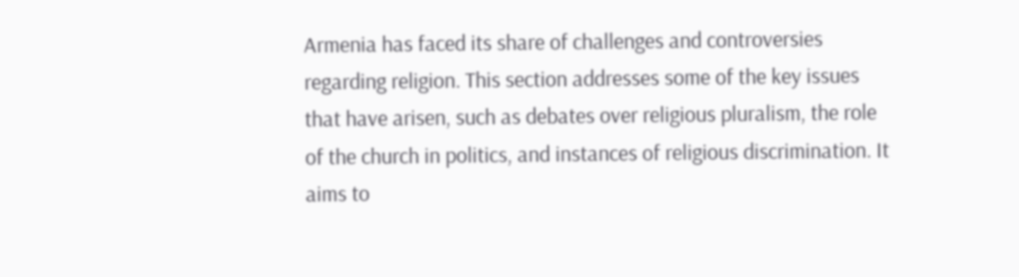Armenia has faced its share of challenges and controversies regarding religion. This section addresses some of the key issues that have arisen, such as debates over religious pluralism, the role of the church in politics, and instances of religious discrimination. It aims to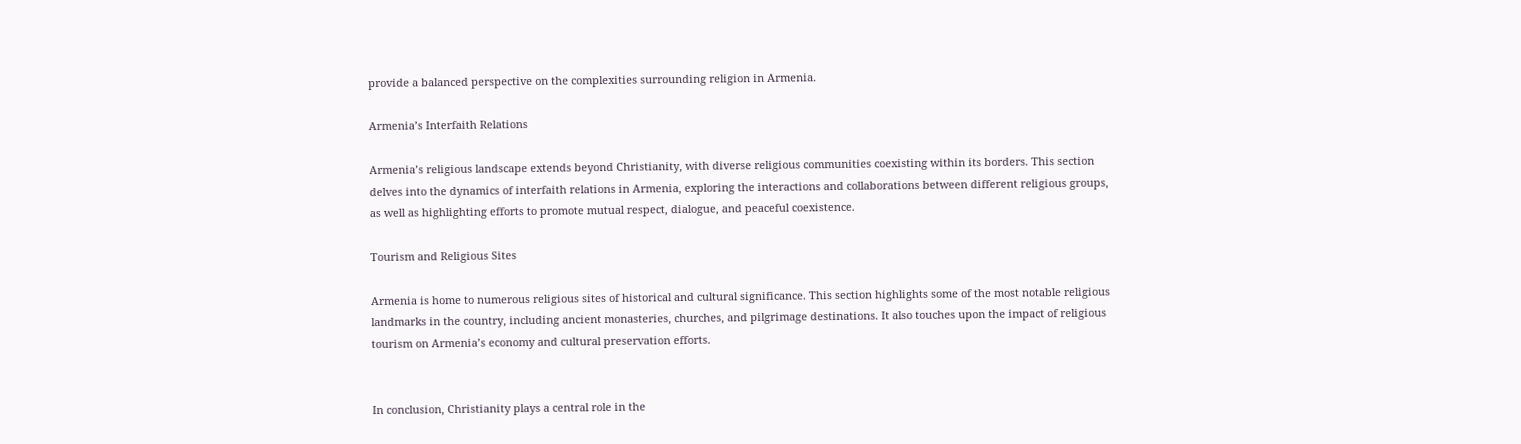provide a balanced perspective on the complexities surrounding religion in Armenia.

Armenia’s Interfaith Relations

Armenia’s religious landscape extends beyond Christianity, with diverse religious communities coexisting within its borders. This section delves into the dynamics of interfaith relations in Armenia, exploring the interactions and collaborations between different religious groups, as well as highlighting efforts to promote mutual respect, dialogue, and peaceful coexistence.

Tourism and Religious Sites

Armenia is home to numerous religious sites of historical and cultural significance. This section highlights some of the most notable religious landmarks in the country, including ancient monasteries, churches, and pilgrimage destinations. It also touches upon the impact of religious tourism on Armenia’s economy and cultural preservation efforts.


In conclusion, Christianity plays a central role in the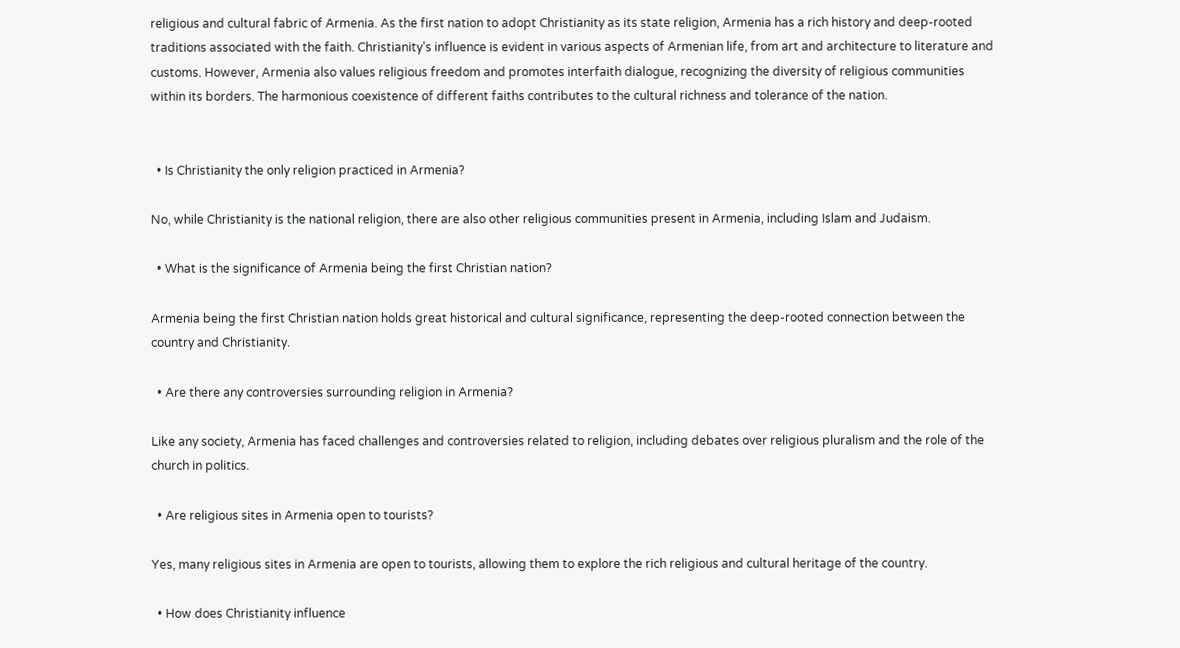religious and cultural fabric of Armenia. As the first nation to adopt Christianity as its state religion, Armenia has a rich history and deep-rooted traditions associated with the faith. Christianity’s influence is evident in various aspects of Armenian life, from art and architecture to literature and customs. However, Armenia also values religious freedom and promotes interfaith dialogue, recognizing the diversity of religious communities within its borders. The harmonious coexistence of different faiths contributes to the cultural richness and tolerance of the nation.


  • Is Christianity the only religion practiced in Armenia?

No, while Christianity is the national religion, there are also other religious communities present in Armenia, including Islam and Judaism.

  • What is the significance of Armenia being the first Christian nation?

Armenia being the first Christian nation holds great historical and cultural significance, representing the deep-rooted connection between the country and Christianity.

  • Are there any controversies surrounding religion in Armenia?

Like any society, Armenia has faced challenges and controversies related to religion, including debates over religious pluralism and the role of the church in politics.

  • Are religious sites in Armenia open to tourists?

Yes, many religious sites in Armenia are open to tourists, allowing them to explore the rich religious and cultural heritage of the country.

  • How does Christianity influence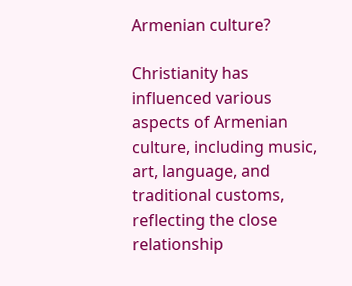Armenian culture?

Christianity has influenced various aspects of Armenian culture, including music, art, language, and traditional customs, reflecting the close relationship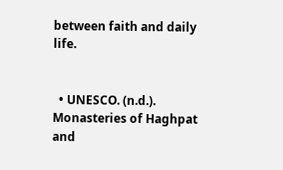between faith and daily life.


  • UNESCO. (n.d.). Monasteries of Haghpat and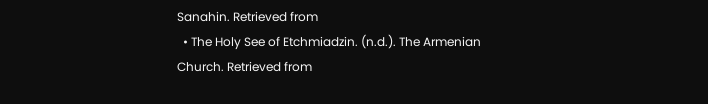Sanahin. Retrieved from
  • The Holy See of Etchmiadzin. (n.d.). The Armenian Church. Retrieved from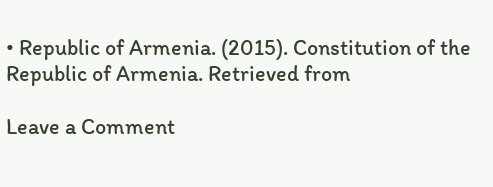• Republic of Armenia. (2015). Constitution of the Republic of Armenia. Retrieved from

Leave a Comment